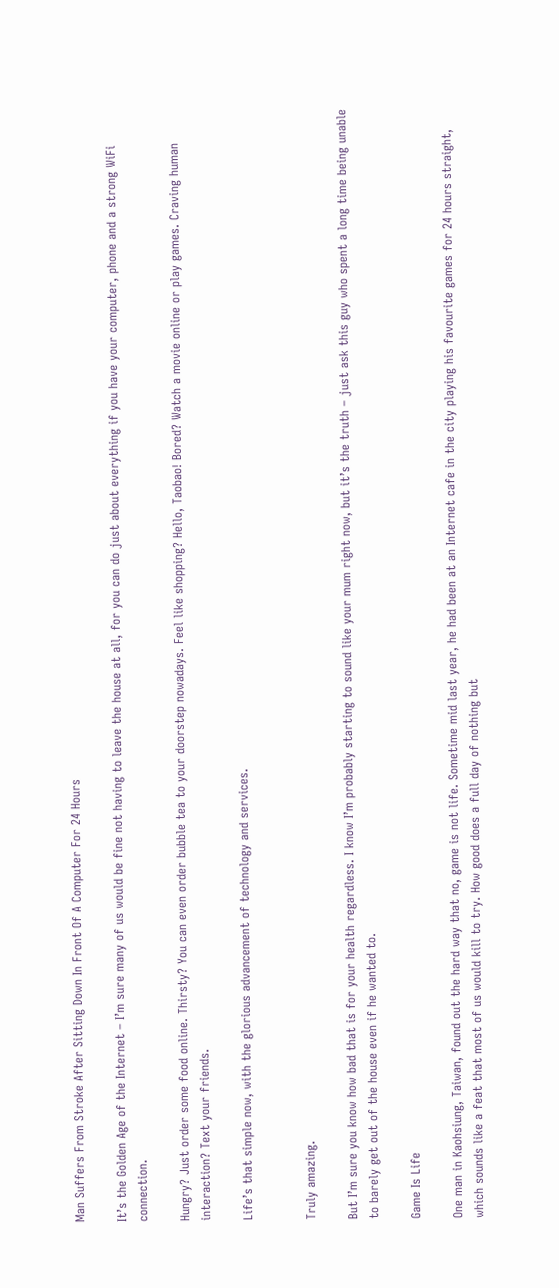Man Suffers From Stroke After Sitting Down In Front Of A Computer For 24 Hours

It’s the Golden Age of the Internet – I’m sure many of us would be fine not having to leave the house at all, for you can do just about everything if you have your computer, phone and a strong WiFi connection.

Hungry? Just order some food online. Thirsty? You can even order bubble tea to your doorstep nowadays. Feel like shopping? Hello, Taobao! Bored? Watch a movie online or play games. Craving human interaction? Text your friends.

Life’s that simple now, with the glorious advancement of technology and services.


Truly amazing.

But I’m sure you know how bad that is for your health regardless. I know I’m probably starting to sound like your mum right now, but it’s the truth – just ask this guy who spent a long time being unable to barely get out of the house even if he wanted to.

Game Is Life

One man in Kaohsiung, Taiwan, found out the hard way that no, game is not life. Sometime mid last year, he had been at an Internet cafe in the city playing his favourite games for 24 hours straight, which sounds like a feat that most of us would kill to try. How good does a full day of nothing but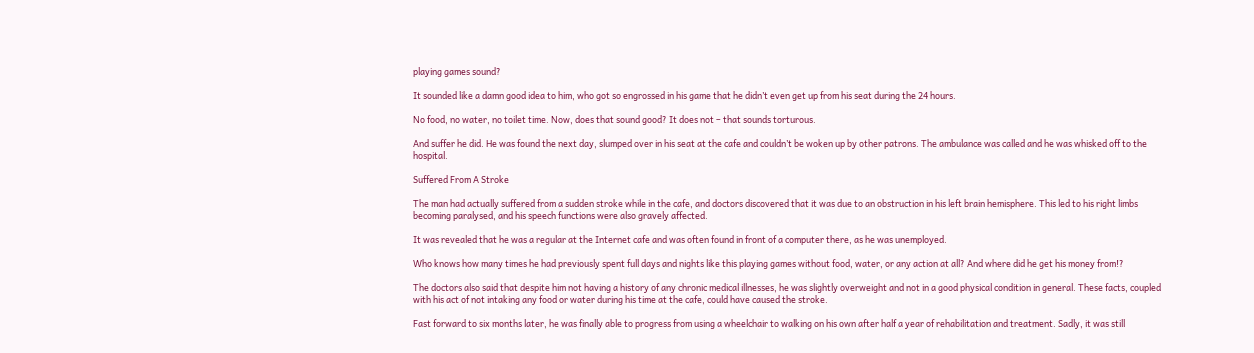playing games sound?

It sounded like a damn good idea to him, who got so engrossed in his game that he didn’t even get up from his seat during the 24 hours.

No food, no water, no toilet time. Now, does that sound good? It does not – that sounds torturous.

And suffer he did. He was found the next day, slumped over in his seat at the cafe and couldn’t be woken up by other patrons. The ambulance was called and he was whisked off to the hospital.

Suffered From A Stroke

The man had actually suffered from a sudden stroke while in the cafe, and doctors discovered that it was due to an obstruction in his left brain hemisphere. This led to his right limbs becoming paralysed, and his speech functions were also gravely affected.

It was revealed that he was a regular at the Internet cafe and was often found in front of a computer there, as he was unemployed.

Who knows how many times he had previously spent full days and nights like this playing games without food, water, or any action at all? And where did he get his money from!?

The doctors also said that despite him not having a history of any chronic medical illnesses, he was slightly overweight and not in a good physical condition in general. These facts, coupled with his act of not intaking any food or water during his time at the cafe, could have caused the stroke.

Fast forward to six months later, he was finally able to progress from using a wheelchair to walking on his own after half a year of rehabilitation and treatment. Sadly, it was still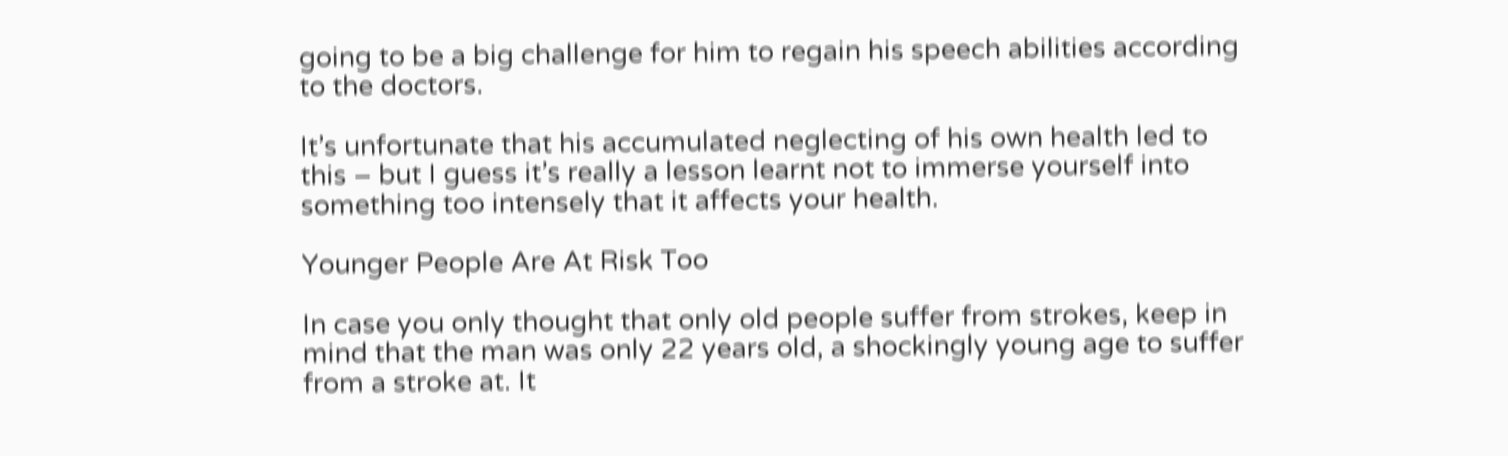going to be a big challenge for him to regain his speech abilities according to the doctors.

It’s unfortunate that his accumulated neglecting of his own health led to this – but I guess it’s really a lesson learnt not to immerse yourself into something too intensely that it affects your health.

Younger People Are At Risk Too

In case you only thought that only old people suffer from strokes, keep in mind that the man was only 22 years old, a shockingly young age to suffer from a stroke at. It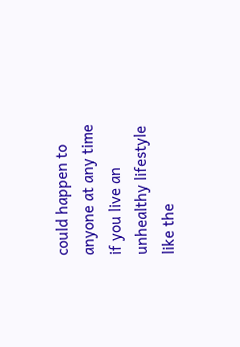could happen to anyone at any time if you live an unhealthy lifestyle like the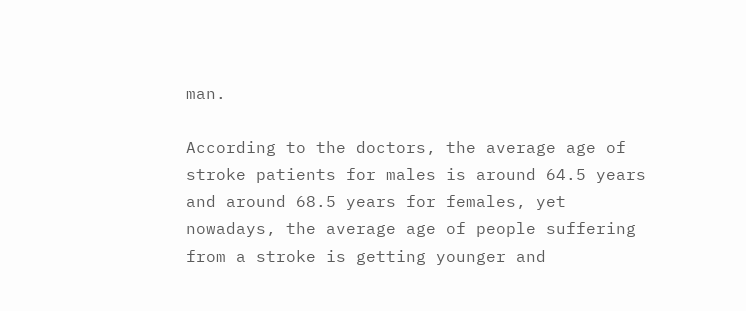man.

According to the doctors, the average age of stroke patients for males is around 64.5 years and around 68.5 years for females, yet nowadays, the average age of people suffering from a stroke is getting younger and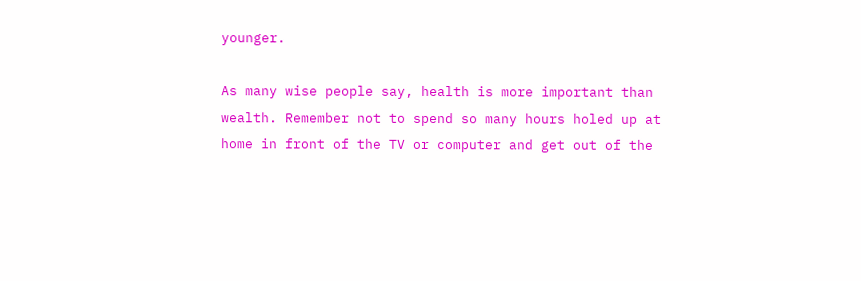younger.

As many wise people say, health is more important than wealth. Remember not to spend so many hours holed up at home in front of the TV or computer and get out of the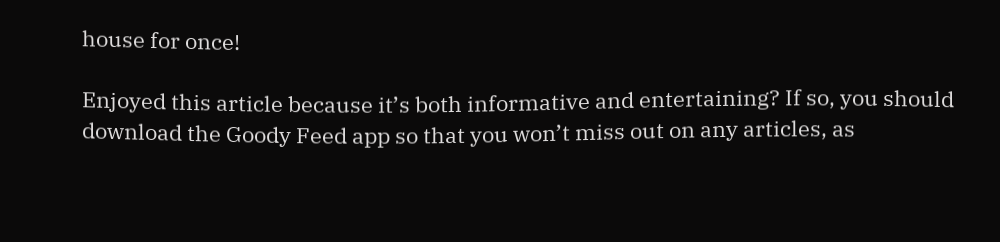house for once!

Enjoyed this article because it’s both informative and entertaining? If so, you should download the Goody Feed app so that you won’t miss out on any articles, as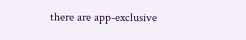there are app-exclusive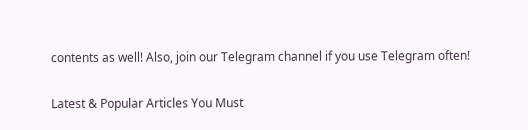contents as well! Also, join our Telegram channel if you use Telegram often!

Latest & Popular Articles You Must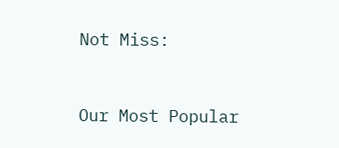Not Miss:


Our Most Popular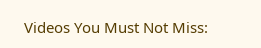Videos You Must Not Miss: